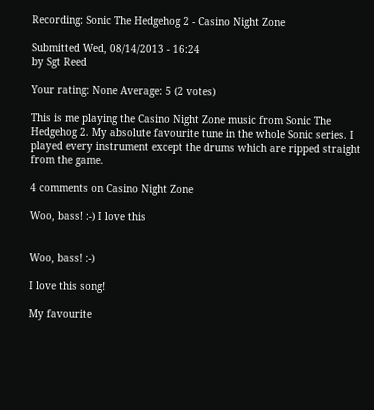Recording: Sonic The Hedgehog 2 - Casino Night Zone

Submitted Wed, 08/14/2013 - 16:24
by Sgt Reed

Your rating: None Average: 5 (2 votes)

This is me playing the Casino Night Zone music from Sonic The Hedgehog 2. My absolute favourite tune in the whole Sonic series. I played every instrument except the drums which are ripped straight from the game.

4 comments on Casino Night Zone

Woo, bass! :-) I love this


Woo, bass! :-)

I love this song!

My favourite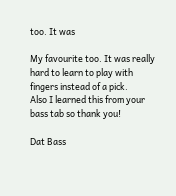too. It was

My favourite too. It was really hard to learn to play with fingers instead of a pick.
Also I learned this from your bass tab so thank you!

Dat Bass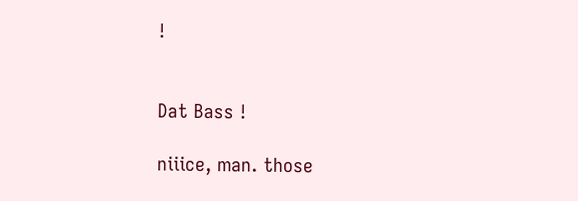!


Dat Bass !

niiice, man. those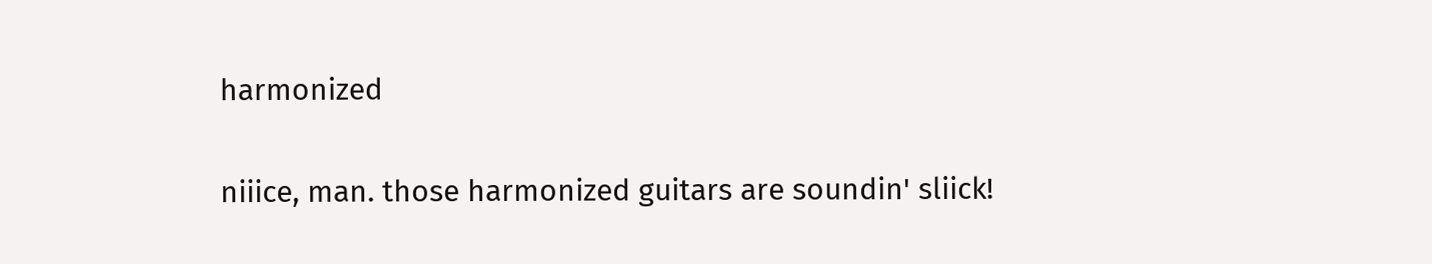harmonized

niiice, man. those harmonized guitars are soundin' sliick!